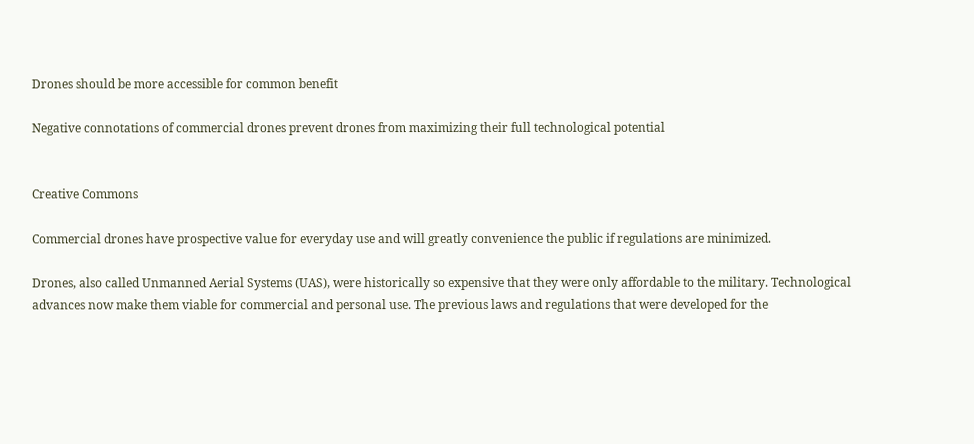Drones should be more accessible for common benefit

Negative connotations of commercial drones prevent drones from maximizing their full technological potential


Creative Commons

Commercial drones have prospective value for everyday use and will greatly convenience the public if regulations are minimized.

Drones, also called Unmanned Aerial Systems (UAS), were historically so expensive that they were only affordable to the military. Technological advances now make them viable for commercial and personal use. The previous laws and regulations that were developed for the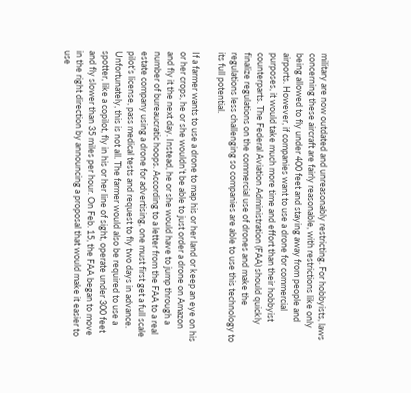military are now outdated and unreasonably restricting. For hobbyists, laws concerning these aircraft are fairly reasonable, with restrictions like only being allowed to fly under 400 feet and staying away from people and airports. However, if companies want to use a drone for commercial purposes, it would take much more time and effort than their hobbyist counterparts. The Federal Aviation Administration (FAA) should quickly finalize regulations on the commercial use of drones and make the regulations less challenging so companies are able to use this technology to its full potential.

If a farmer wants to use a drone to map his or her land or keep an eye on his or her crops, he or she wouldn’t be able to just order a drone on Amazon and fly it the next day. Instead, he or she would have to jump through a number of bureaucratic hoops. According to a letter from the FAA to a real estate company using a drone for advertising, one must first get a full scale pilot’s license, pass medical tests and request to fly two days in advance. Unfortunately, this is not all. The farmer would also be required to use a spotter, like a copilot, fly in his or her line of sight, operate under 300 feet and fly slower than 35 miles per hour. On Feb. 15, the FAA began to move in the right direction by announcing a proposal that would make it easier to use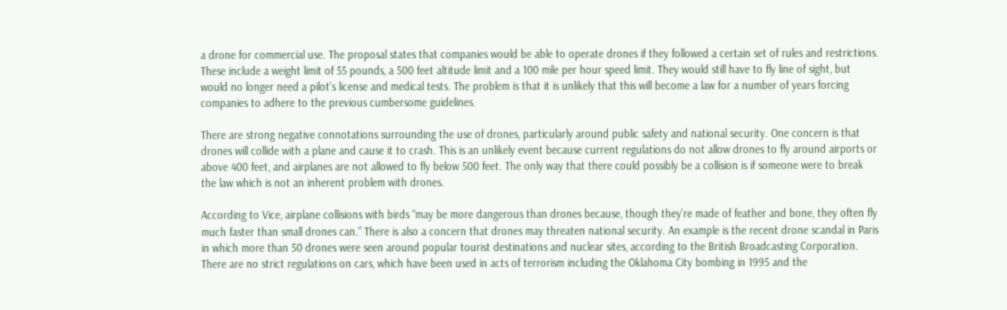a drone for commercial use. The proposal states that companies would be able to operate drones if they followed a certain set of rules and restrictions. These include a weight limit of 55 pounds, a 500 feet altitude limit and a 100 mile per hour speed limit. They would still have to fly line of sight, but would no longer need a pilot’s license and medical tests. The problem is that it is unlikely that this will become a law for a number of years forcing companies to adhere to the previous cumbersome guidelines.

There are strong negative connotations surrounding the use of drones, particularly around public safety and national security. One concern is that drones will collide with a plane and cause it to crash. This is an unlikely event because current regulations do not allow drones to fly around airports or above 400 feet, and airplanes are not allowed to fly below 500 feet. The only way that there could possibly be a collision is if someone were to break the law which is not an inherent problem with drones.

According to Vice, airplane collisions with birds “may be more dangerous than drones because, though they’re made of feather and bone, they often fly much faster than small drones can.” There is also a concern that drones may threaten national security. An example is the recent drone scandal in Paris in which more than 50 drones were seen around popular tourist destinations and nuclear sites, according to the British Broadcasting Corporation. There are no strict regulations on cars, which have been used in acts of terrorism including the Oklahoma City bombing in 1995 and the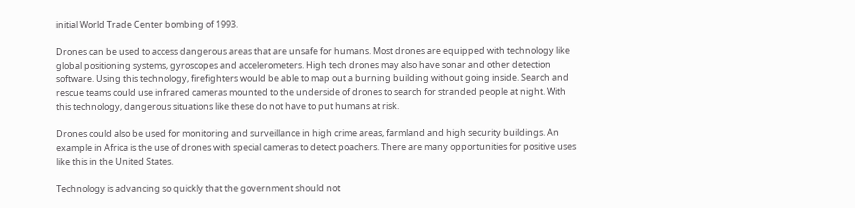initial World Trade Center bombing of 1993.

Drones can be used to access dangerous areas that are unsafe for humans. Most drones are equipped with technology like global positioning systems, gyroscopes and accelerometers. High tech drones may also have sonar and other detection software. Using this technology, firefighters would be able to map out a burning building without going inside. Search and rescue teams could use infrared cameras mounted to the underside of drones to search for stranded people at night. With this technology, dangerous situations like these do not have to put humans at risk.

Drones could also be used for monitoring and surveillance in high crime areas, farmland and high security buildings. An example in Africa is the use of drones with special cameras to detect poachers. There are many opportunities for positive uses like this in the United States.

Technology is advancing so quickly that the government should not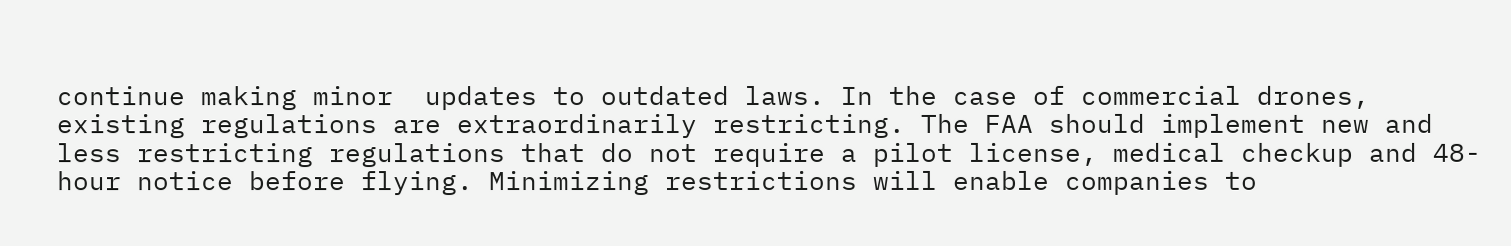continue making minor  updates to outdated laws. In the case of commercial drones, existing regulations are extraordinarily restricting. The FAA should implement new and less restricting regulations that do not require a pilot license, medical checkup and 48-hour notice before flying. Minimizing restrictions will enable companies to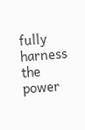fully harness the power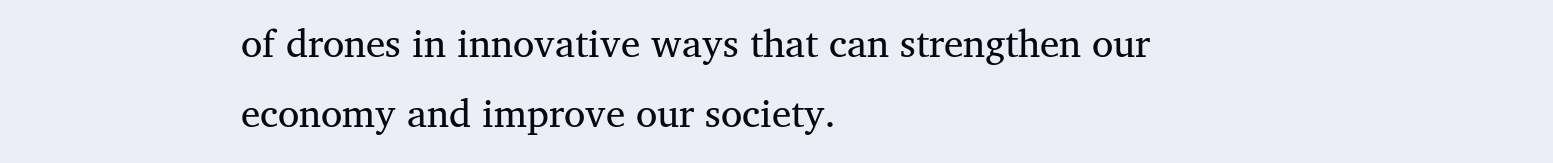of drones in innovative ways that can strengthen our economy and improve our society.